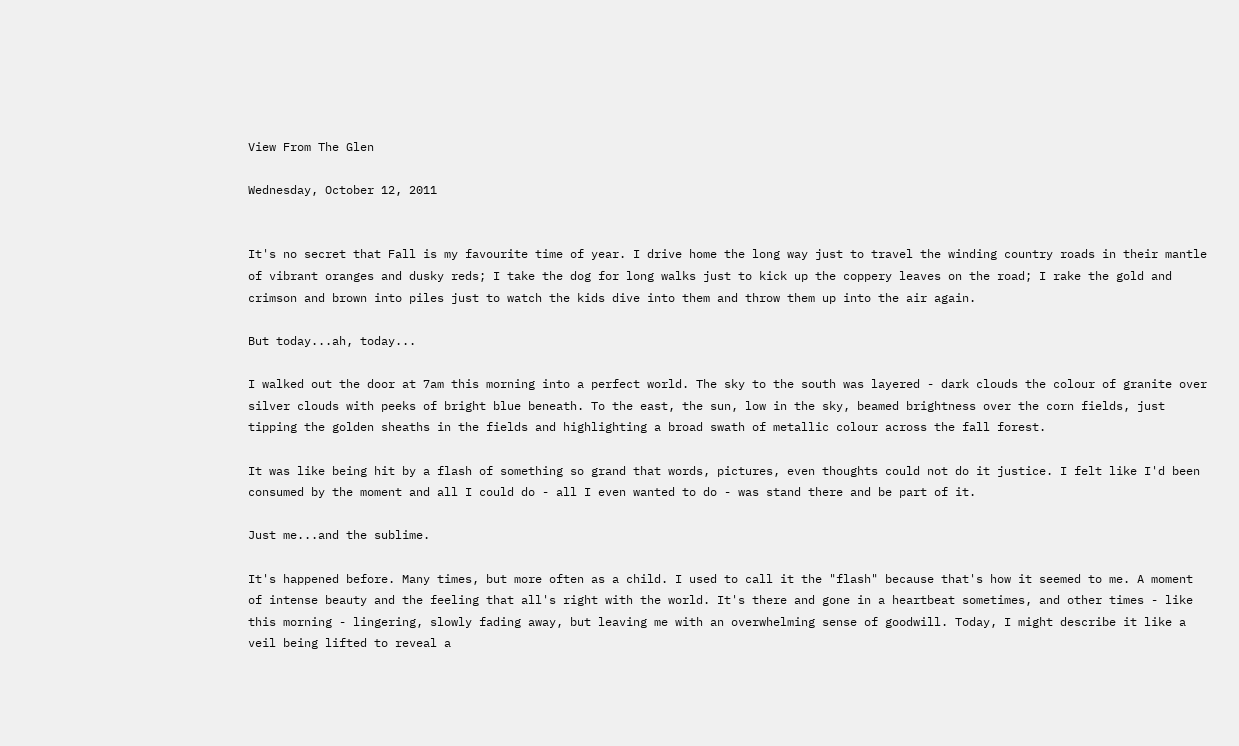View From The Glen

Wednesday, October 12, 2011


It's no secret that Fall is my favourite time of year. I drive home the long way just to travel the winding country roads in their mantle of vibrant oranges and dusky reds; I take the dog for long walks just to kick up the coppery leaves on the road; I rake the gold and crimson and brown into piles just to watch the kids dive into them and throw them up into the air again.

But today...ah, today...

I walked out the door at 7am this morning into a perfect world. The sky to the south was layered - dark clouds the colour of granite over silver clouds with peeks of bright blue beneath. To the east, the sun, low in the sky, beamed brightness over the corn fields, just tipping the golden sheaths in the fields and highlighting a broad swath of metallic colour across the fall forest.

It was like being hit by a flash of something so grand that words, pictures, even thoughts could not do it justice. I felt like I'd been consumed by the moment and all I could do - all I even wanted to do - was stand there and be part of it.

Just me...and the sublime.

It's happened before. Many times, but more often as a child. I used to call it the "flash" because that's how it seemed to me. A moment of intense beauty and the feeling that all's right with the world. It's there and gone in a heartbeat sometimes, and other times - like this morning - lingering, slowly fading away, but leaving me with an overwhelming sense of goodwill. Today, I might describe it like a veil being lifted to reveal a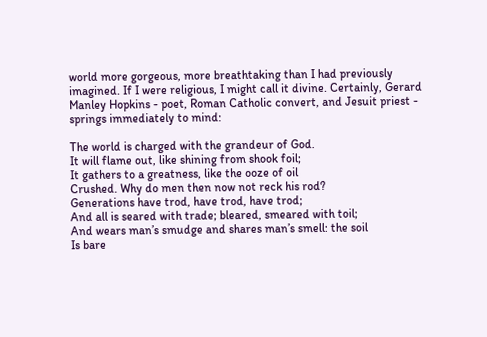world more gorgeous, more breathtaking than I had previously imagined. If I were religious, I might call it divine. Certainly, Gerard Manley Hopkins - poet, Roman Catholic convert, and Jesuit priest - springs immediately to mind:

The world is charged with the grandeur of God.
It will flame out, like shining from shook foil;
It gathers to a greatness, like the ooze of oil
Crushed. Why do men then now not reck his rod?
Generations have trod, have trod, have trod;
And all is seared with trade; bleared, smeared with toil;
And wears man’s smudge and shares man’s smell: the soil
Is bare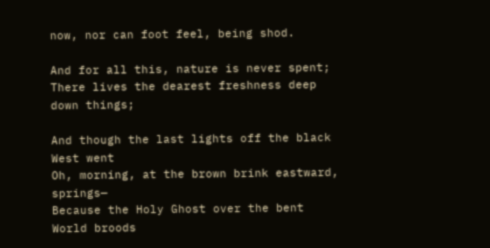now, nor can foot feel, being shod.

And for all this, nature is never spent;
There lives the dearest freshness deep down things;

And though the last lights off the black West went
Oh, morning, at the brown brink eastward, springs—
Because the Holy Ghost over the bent
World broods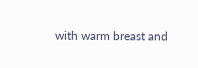with warm breast and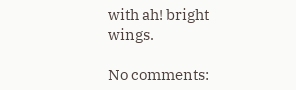with ah! bright wings.

No comments: